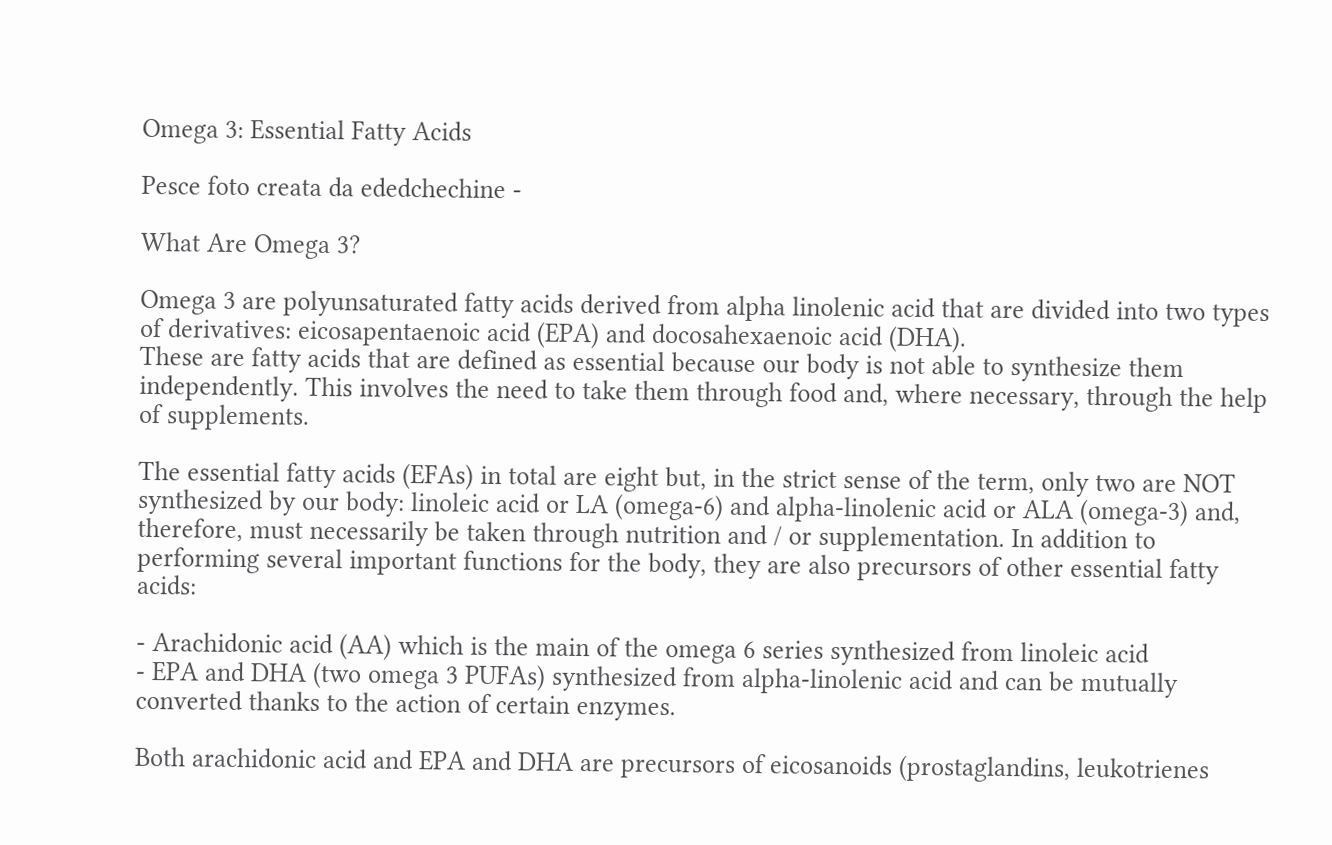Omega 3: Essential Fatty Acids

Pesce foto creata da ededchechine -

What Are Omega 3?

Omega 3 are polyunsaturated fatty acids derived from alpha linolenic acid that are divided into two types of derivatives: eicosapentaenoic acid (EPA) and docosahexaenoic acid (DHA).
These are fatty acids that are defined as essential because our body is not able to synthesize them independently. This involves the need to take them through food and, where necessary, through the help of supplements.

The essential fatty acids (EFAs) in total are eight but, in the strict sense of the term, only two are NOT synthesized by our body: linoleic acid or LA (omega-6) and alpha-linolenic acid or ALA (omega-3) and, therefore, must necessarily be taken through nutrition and / or supplementation. In addition to performing several important functions for the body, they are also precursors of other essential fatty acids:

- Arachidonic acid (AA) which is the main of the omega 6 series synthesized from linoleic acid
- EPA and DHA (two omega 3 PUFAs) synthesized from alpha-linolenic acid and can be mutually converted thanks to the action of certain enzymes.

Both arachidonic acid and EPA and DHA are precursors of eicosanoids (prostaglandins, leukotrienes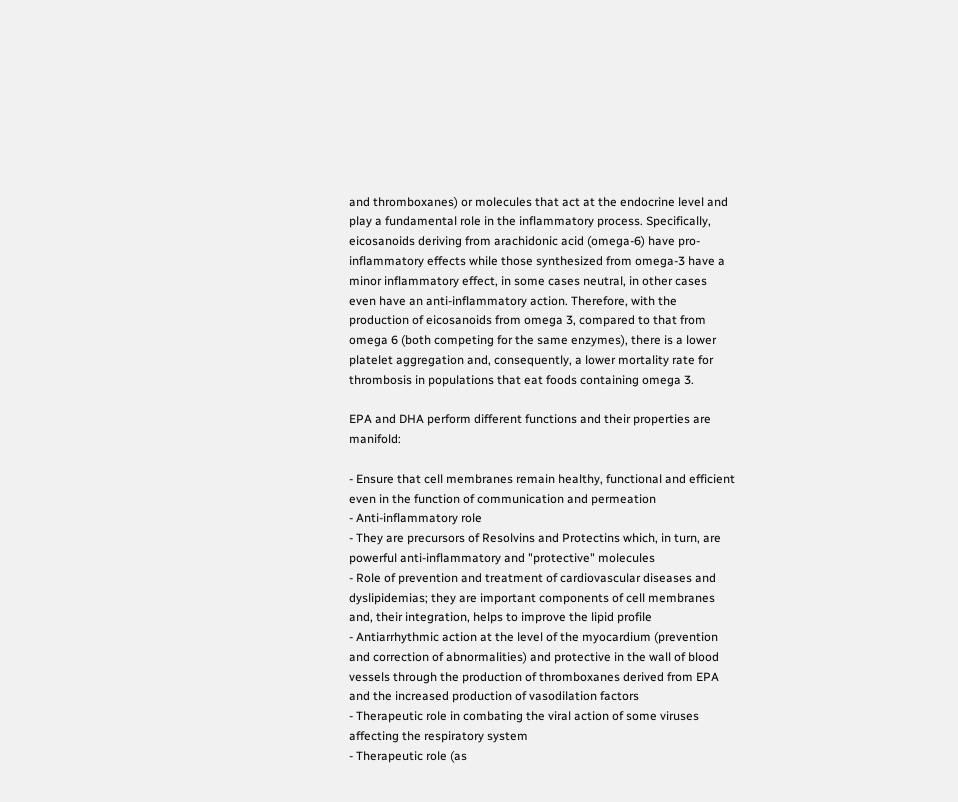and thromboxanes) or molecules that act at the endocrine level and play a fundamental role in the inflammatory process. Specifically, eicosanoids deriving from arachidonic acid (omega-6) have pro-inflammatory effects while those synthesized from omega-3 have a minor inflammatory effect, in some cases neutral, in other cases even have an anti-inflammatory action. Therefore, with the production of eicosanoids from omega 3, compared to that from omega 6 (both competing for the same enzymes), there is a lower platelet aggregation and, consequently, a lower mortality rate for thrombosis in populations that eat foods containing omega 3.

EPA and DHA perform different functions and their properties are manifold:

- Ensure that cell membranes remain healthy, functional and efficient even in the function of communication and permeation
- Anti-inflammatory role
- They are precursors of Resolvins and Protectins which, in turn, are powerful anti-inflammatory and "protective" molecules
- Role of prevention and treatment of cardiovascular diseases and dyslipidemias; they are important components of cell membranes and, their integration, helps to improve the lipid profile
- Antiarrhythmic action at the level of the myocardium (prevention and correction of abnormalities) and protective in the wall of blood vessels through the production of thromboxanes derived from EPA and the increased production of vasodilation factors
- Therapeutic role in combating the viral action of some viruses affecting the respiratory system
- Therapeutic role (as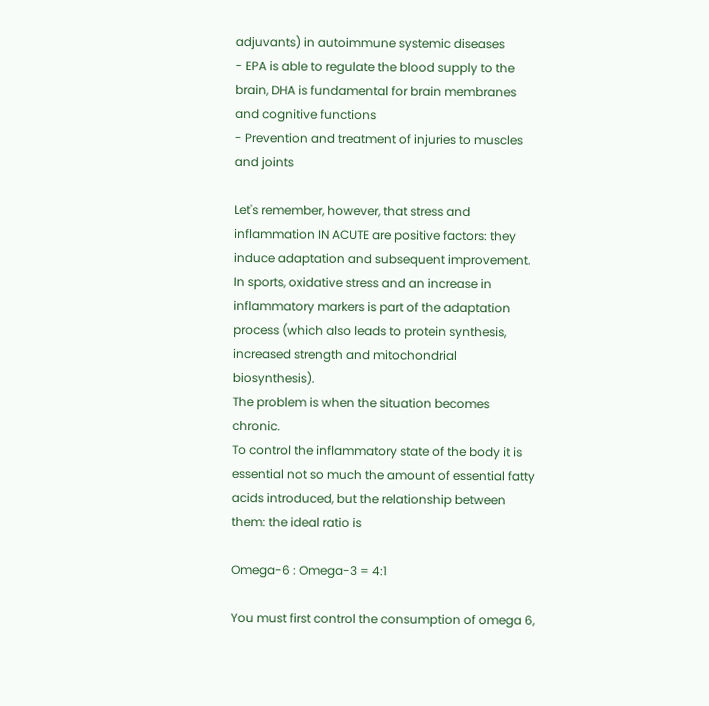adjuvants) in autoimmune systemic diseases
- EPA is able to regulate the blood supply to the brain, DHA is fundamental for brain membranes and cognitive functions
- Prevention and treatment of injuries to muscles and joints

Let's remember, however, that stress and inflammation IN ACUTE are positive factors: they induce adaptation and subsequent improvement. In sports, oxidative stress and an increase in inflammatory markers is part of the adaptation process (which also leads to protein synthesis, increased strength and mitochondrial biosynthesis).
The problem is when the situation becomes chronic.
To control the inflammatory state of the body it is essential not so much the amount of essential fatty acids introduced, but the relationship between them: the ideal ratio is

Omega-6 : Omega-3 = 4:1

You must first control the consumption of omega 6,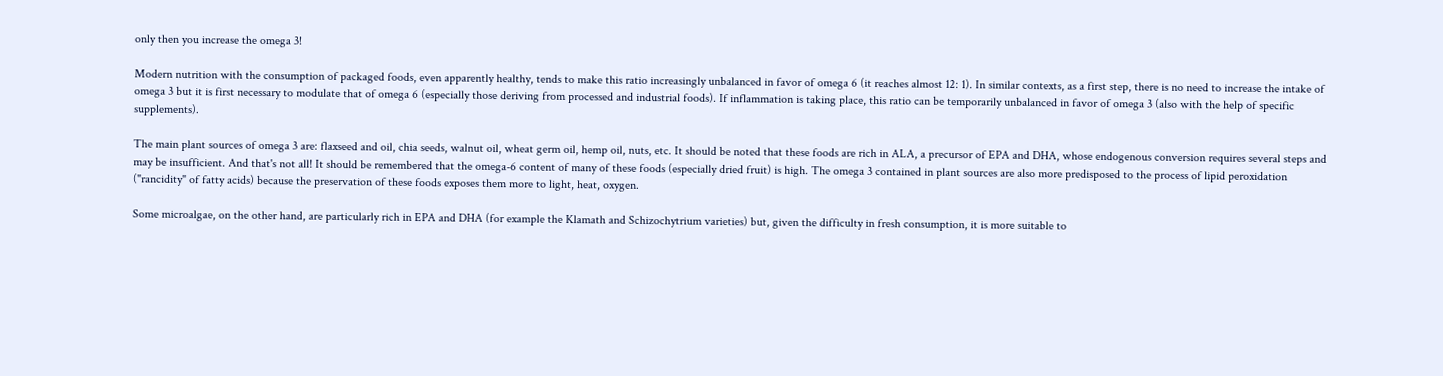only then you increase the omega 3!

Modern nutrition with the consumption of packaged foods, even apparently healthy, tends to make this ratio increasingly unbalanced in favor of omega 6 (it reaches almost 12: 1). In similar contexts, as a first step, there is no need to increase the intake of omega 3 but it is first necessary to modulate that of omega 6 (especially those deriving from processed and industrial foods). If inflammation is taking place, this ratio can be temporarily unbalanced in favor of omega 3 (also with the help of specific supplements).

The main plant sources of omega 3 are: flaxseed and oil, chia seeds, walnut oil, wheat germ oil, hemp oil, nuts, etc. It should be noted that these foods are rich in ALA, a precursor of EPA and DHA, whose endogenous conversion requires several steps and may be insufficient. And that's not all! It should be remembered that the omega-6 content of many of these foods (especially dried fruit) is high. The omega 3 contained in plant sources are also more predisposed to the process of lipid peroxidation ("rancidity" of fatty acids) because the preservation of these foods exposes them more to light, heat, oxygen.

Some microalgae, on the other hand, are particularly rich in EPA and DHA (for example the Klamath and Schizochytrium varieties) but, given the difficulty in fresh consumption, it is more suitable to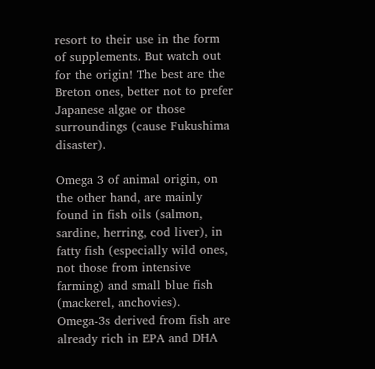resort to their use in the form of supplements. But watch out for the origin! The best are the Breton ones, better not to prefer Japanese algae or those surroundings (cause Fukushima disaster).

Omega 3 of animal origin, on the other hand, are mainly found in fish oils (salmon, sardine, herring, cod liver), in fatty fish (especially wild ones, not those from intensive farming) and small blue fish (mackerel, anchovies). Omega-3s derived from fish are already rich in EPA and DHA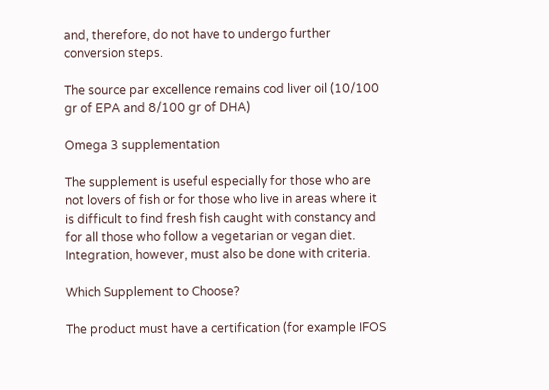and, therefore, do not have to undergo further conversion steps.

The source par excellence remains cod liver oil (10/100 gr of EPA and 8/100 gr of DHA)

Omega 3 supplementation

The supplement is useful especially for those who are not lovers of fish or for those who live in areas where it is difficult to find fresh fish caught with constancy and for all those who follow a vegetarian or vegan diet.
Integration, however, must also be done with criteria.

Which Supplement to Choose?

The product must have a certification (for example IFOS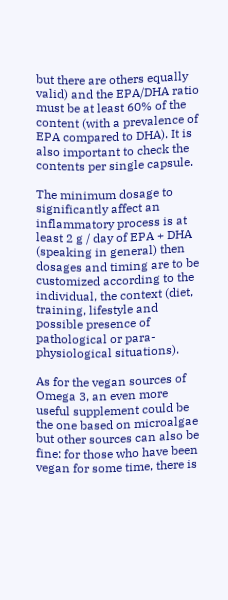but there are others equally valid) and the EPA/DHA ratio must be at least 60% of the content (with a prevalence of EPA compared to DHA). It is also important to check the contents per single capsule.

The minimum dosage to significantly affect an inflammatory process is at least 2 g / day of EPA + DHA (speaking in general) then dosages and timing are to be customized according to the individual, the context (diet, training, lifestyle and possible presence of pathological or para-physiological situations).

As for the vegan sources of Omega 3, an even more useful supplement could be the one based on microalgae but other sources can also be fine: for those who have been vegan for some time, there is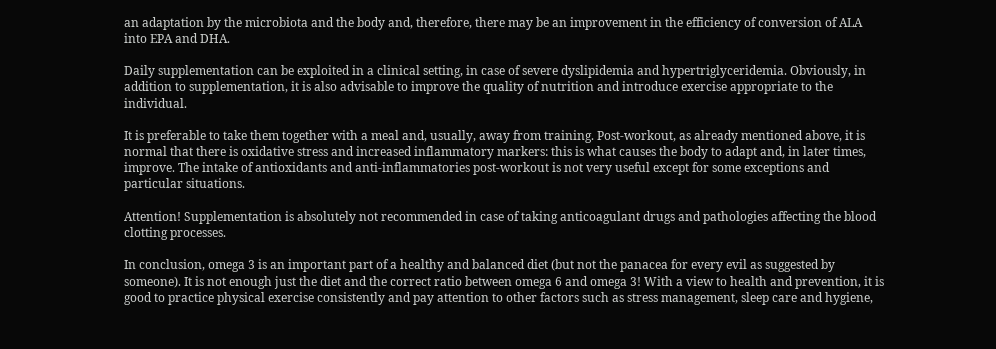an adaptation by the microbiota and the body and, therefore, there may be an improvement in the efficiency of conversion of ALA into EPA and DHA.

Daily supplementation can be exploited in a clinical setting, in case of severe dyslipidemia and hypertriglyceridemia. Obviously, in addition to supplementation, it is also advisable to improve the quality of nutrition and introduce exercise appropriate to the individual.

It is preferable to take them together with a meal and, usually, away from training. Post-workout, as already mentioned above, it is normal that there is oxidative stress and increased inflammatory markers: this is what causes the body to adapt and, in later times, improve. The intake of antioxidants and anti-inflammatories post-workout is not very useful except for some exceptions and particular situations.

Attention! Supplementation is absolutely not recommended in case of taking anticoagulant drugs and pathologies affecting the blood clotting processes.

In conclusion, omega 3 is an important part of a healthy and balanced diet (but not the panacea for every evil as suggested by someone). It is not enough just the diet and the correct ratio between omega 6 and omega 3! With a view to health and prevention, it is good to practice physical exercise consistently and pay attention to other factors such as stress management, sleep care and hygiene,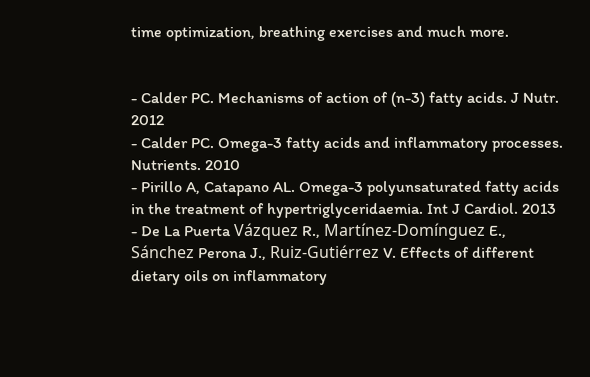time optimization, breathing exercises and much more.


- Calder PC. Mechanisms of action of (n-3) fatty acids. J Nutr. 2012
- Calder PC. Omega-3 fatty acids and inflammatory processes. Nutrients. 2010
- Pirillo A, Catapano AL. Omega-3 polyunsaturated fatty acids in the treatment of hypertriglyceridaemia. Int J Cardiol. 2013
- De La Puerta Vázquez R., Martínez-Domínguez E., Sánchez Perona J., Ruiz-Gutiérrez V. Effects of different dietary oils on inflammatory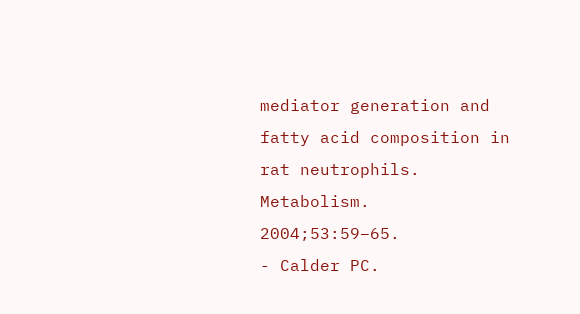mediator generation and fatty acid composition in rat neutrophils. Metabolism. 2004;53:59–65.
- Calder PC.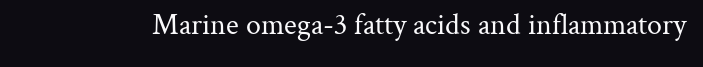Marine omega-3 fatty acids and inflammatory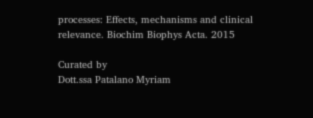processes: Effects, mechanisms and clinical relevance. Biochim Biophys Acta. 2015

Curated by
Dott.ssa Patalano Myriam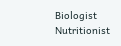Biologist Nutritionist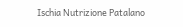Ischia Nutrizione Patalano